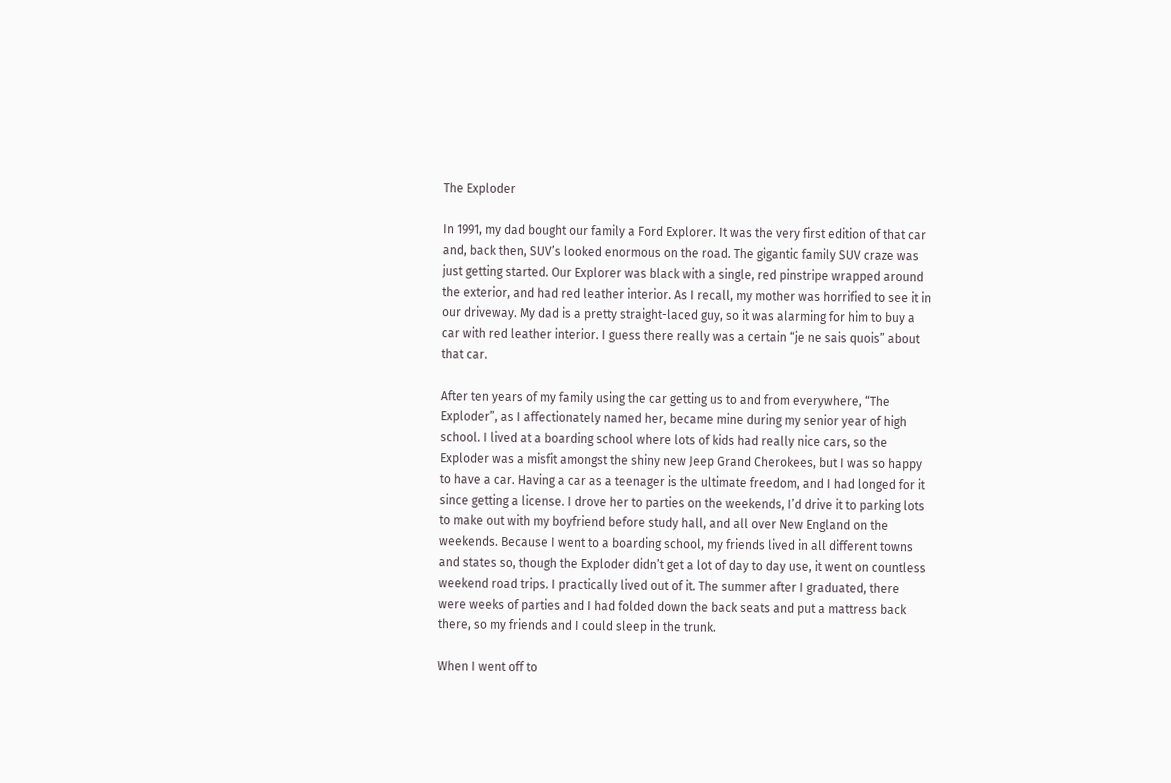The Exploder

In 1991, my dad bought our family a Ford Explorer. It was the very first edition of that car and, back then, SUV’s looked enormous on the road. The gigantic family SUV craze was just getting started. Our Explorer was black with a single, red pinstripe wrapped around the exterior, and had red leather interior. As I recall, my mother was horrified to see it in our driveway. My dad is a pretty straight-laced guy, so it was alarming for him to buy a car with red leather interior. I guess there really was a certain “je ne sais quois” about that car.

After ten years of my family using the car getting us to and from everywhere, “The Exploder”, as I affectionately named her, became mine during my senior year of high school. I lived at a boarding school where lots of kids had really nice cars, so the Exploder was a misfit amongst the shiny new Jeep Grand Cherokees, but I was so happy to have a car. Having a car as a teenager is the ultimate freedom, and I had longed for it since getting a license. I drove her to parties on the weekends, I’d drive it to parking lots to make out with my boyfriend before study hall, and all over New England on the weekends. Because I went to a boarding school, my friends lived in all different towns and states so, though the Exploder didn’t get a lot of day to day use, it went on countless weekend road trips. I practically lived out of it. The summer after I graduated, there were weeks of parties and I had folded down the back seats and put a mattress back there, so my friends and I could sleep in the trunk.

When I went off to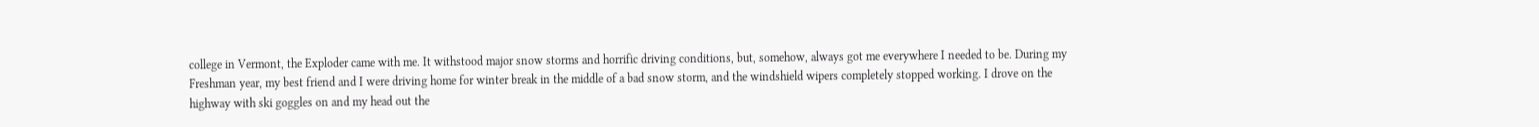college in Vermont, the Exploder came with me. It withstood major snow storms and horrific driving conditions, but, somehow, always got me everywhere I needed to be. During my Freshman year, my best friend and I were driving home for winter break in the middle of a bad snow storm, and the windshield wipers completely stopped working. I drove on the highway with ski goggles on and my head out the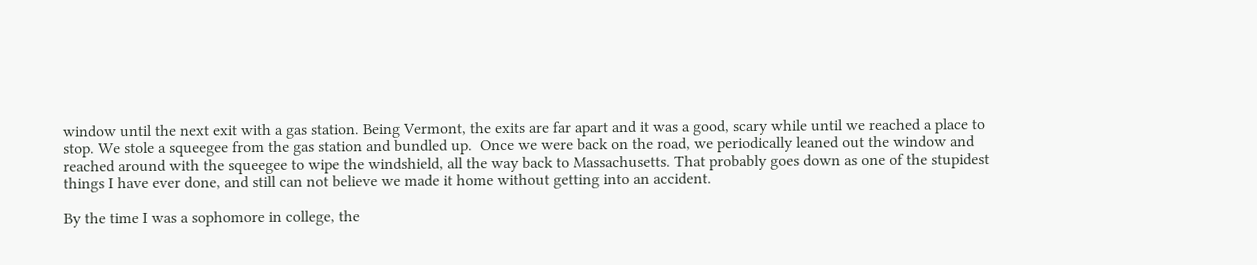window until the next exit with a gas station. Being Vermont, the exits are far apart and it was a good, scary while until we reached a place to stop. We stole a squeegee from the gas station and bundled up.  Once we were back on the road, we periodically leaned out the window and reached around with the squeegee to wipe the windshield, all the way back to Massachusetts. That probably goes down as one of the stupidest things I have ever done, and still can not believe we made it home without getting into an accident.

By the time I was a sophomore in college, the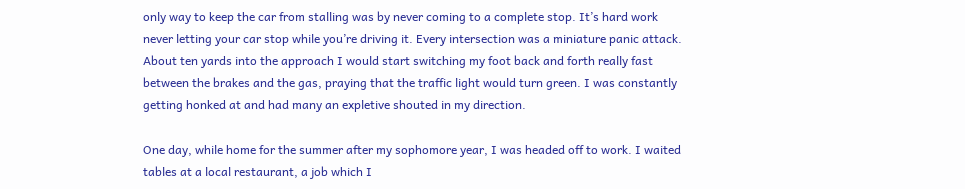only way to keep the car from stalling was by never coming to a complete stop. It’s hard work never letting your car stop while you’re driving it. Every intersection was a miniature panic attack. About ten yards into the approach I would start switching my foot back and forth really fast between the brakes and the gas, praying that the traffic light would turn green. I was constantly getting honked at and had many an expletive shouted in my direction.

One day, while home for the summer after my sophomore year, I was headed off to work. I waited tables at a local restaurant, a job which I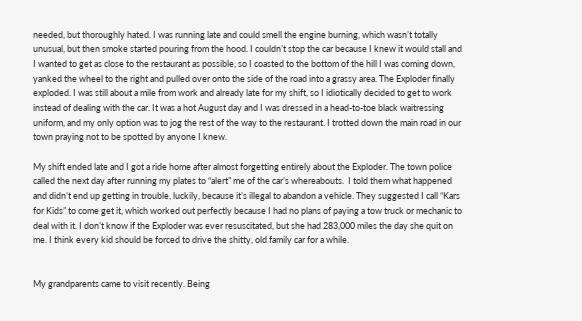needed, but thoroughly hated. I was running late and could smell the engine burning, which wasn’t totally unusual, but then smoke started pouring from the hood. I couldn’t stop the car because I knew it would stall and I wanted to get as close to the restaurant as possible, so I coasted to the bottom of the hill I was coming down, yanked the wheel to the right and pulled over onto the side of the road into a grassy area. The Exploder finally exploded. I was still about a mile from work and already late for my shift, so I idiotically decided to get to work instead of dealing with the car. It was a hot August day and I was dressed in a head-to-toe black waitressing uniform, and my only option was to jog the rest of the way to the restaurant. I trotted down the main road in our town praying not to be spotted by anyone I knew.

My shift ended late and I got a ride home after almost forgetting entirely about the Exploder. The town police called the next day after running my plates to “alert” me of the car’s whereabouts.  I told them what happened and didn’t end up getting in trouble, luckily, because it’s illegal to abandon a vehicle. They suggested I call “Kars for Kids” to come get it, which worked out perfectly because I had no plans of paying a tow truck or mechanic to deal with it. I don’t know if the Exploder was ever resuscitated, but she had 283,000 miles the day she quit on me. I think every kid should be forced to drive the shitty, old family car for a while.


My grandparents came to visit recently. Being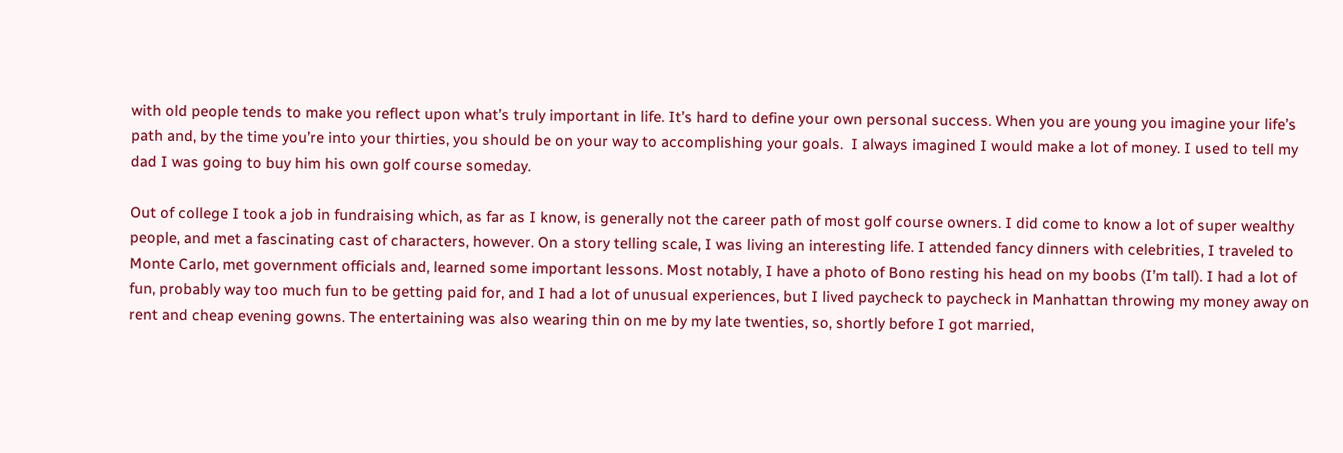with old people tends to make you reflect upon what’s truly important in life. It’s hard to define your own personal success. When you are young you imagine your life’s path and, by the time you’re into your thirties, you should be on your way to accomplishing your goals.  I always imagined I would make a lot of money. I used to tell my dad I was going to buy him his own golf course someday.

Out of college I took a job in fundraising which, as far as I know, is generally not the career path of most golf course owners. I did come to know a lot of super wealthy people, and met a fascinating cast of characters, however. On a story telling scale, I was living an interesting life. I attended fancy dinners with celebrities, I traveled to Monte Carlo, met government officials and, learned some important lessons. Most notably, I have a photo of Bono resting his head on my boobs (I’m tall). I had a lot of fun, probably way too much fun to be getting paid for, and I had a lot of unusual experiences, but I lived paycheck to paycheck in Manhattan throwing my money away on rent and cheap evening gowns. The entertaining was also wearing thin on me by my late twenties, so, shortly before I got married,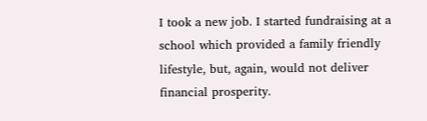I took a new job. I started fundraising at a school which provided a family friendly lifestyle, but, again, would not deliver financial prosperity.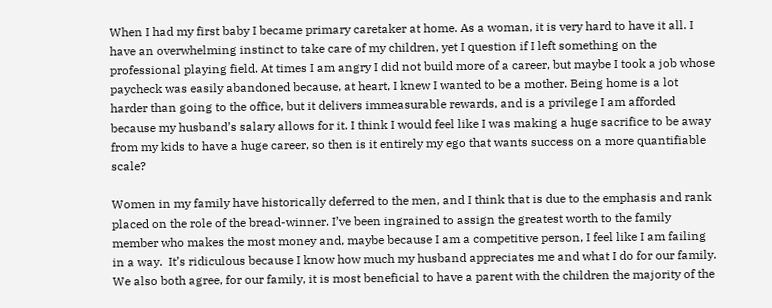When I had my first baby I became primary caretaker at home. As a woman, it is very hard to have it all. I have an overwhelming instinct to take care of my children, yet I question if I left something on the professional playing field. At times I am angry I did not build more of a career, but maybe I took a job whose paycheck was easily abandoned because, at heart, I knew I wanted to be a mother. Being home is a lot harder than going to the office, but it delivers immeasurable rewards, and is a privilege I am afforded because my husband’s salary allows for it. I think I would feel like I was making a huge sacrifice to be away from my kids to have a huge career, so then is it entirely my ego that wants success on a more quantifiable scale?

Women in my family have historically deferred to the men, and I think that is due to the emphasis and rank placed on the role of the bread-winner. I’ve been ingrained to assign the greatest worth to the family member who makes the most money and, maybe because I am a competitive person, I feel like I am failing in a way.  It’s ridiculous because I know how much my husband appreciates me and what I do for our family. We also both agree, for our family, it is most beneficial to have a parent with the children the majority of the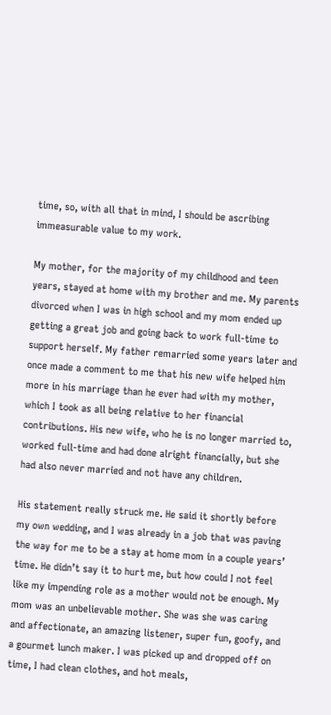time, so, with all that in mind, I should be ascribing immeasurable value to my work.

My mother, for the majority of my childhood and teen years, stayed at home with my brother and me. My parents divorced when I was in high school and my mom ended up getting a great job and going back to work full-time to support herself. My father remarried some years later and once made a comment to me that his new wife helped him more in his marriage than he ever had with my mother, which I took as all being relative to her financial contributions. His new wife, who he is no longer married to, worked full-time and had done alright financially, but she had also never married and not have any children.

His statement really struck me. He said it shortly before my own wedding, and I was already in a job that was paving the way for me to be a stay at home mom in a couple years’ time. He didn’t say it to hurt me, but how could I not feel like my impending role as a mother would not be enough. My mom was an unbelievable mother. She was she was caring and affectionate, an amazing listener, super fun, goofy, and a gourmet lunch maker. I was picked up and dropped off on time, I had clean clothes, and hot meals,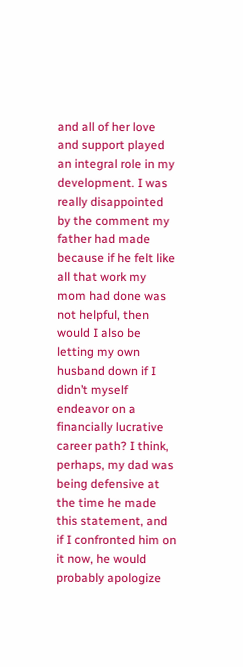and all of her love and support played an integral role in my development. I was really disappointed by the comment my father had made because if he felt like all that work my mom had done was not helpful, then would I also be letting my own husband down if I didn’t myself endeavor on a financially lucrative career path? I think, perhaps, my dad was being defensive at the time he made this statement, and if I confronted him on it now, he would probably apologize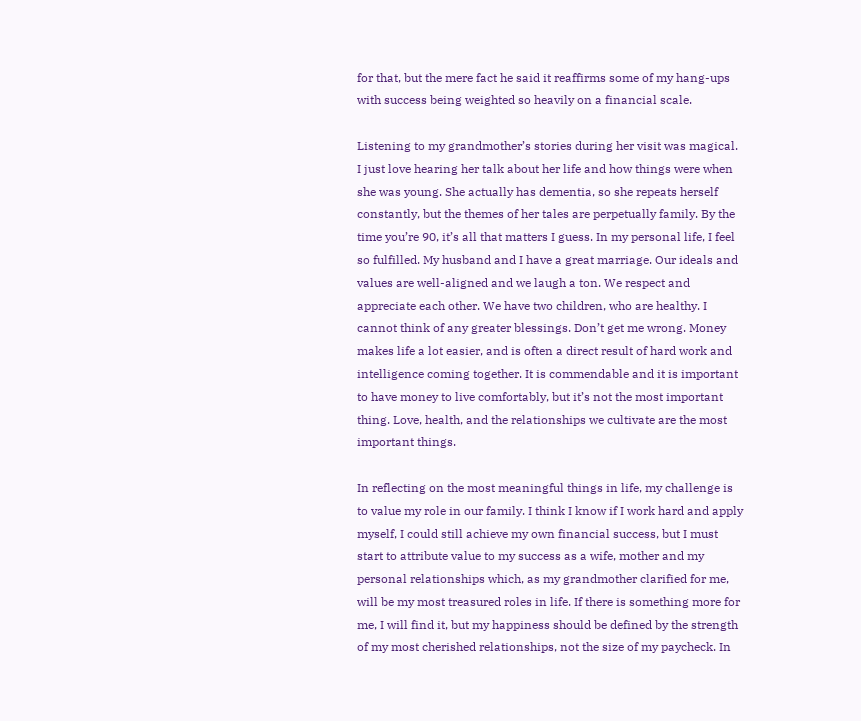for that, but the mere fact he said it reaffirms some of my hang-ups with success being weighted so heavily on a financial scale.

Listening to my grandmother’s stories during her visit was magical. I just love hearing her talk about her life and how things were when she was young. She actually has dementia, so she repeats herself constantly, but the themes of her tales are perpetually family. By the time you’re 90, it’s all that matters I guess. In my personal life, I feel so fulfilled. My husband and I have a great marriage. Our ideals and values are well-aligned and we laugh a ton. We respect and appreciate each other. We have two children, who are healthy. I cannot think of any greater blessings. Don’t get me wrong. Money makes life a lot easier, and is often a direct result of hard work and intelligence coming together. It is commendable and it is important to have money to live comfortably, but it’s not the most important thing. Love, health, and the relationships we cultivate are the most important things.

In reflecting on the most meaningful things in life, my challenge is to value my role in our family. I think I know if I work hard and apply myself, I could still achieve my own financial success, but I must start to attribute value to my success as a wife, mother and my personal relationships which, as my grandmother clarified for me, will be my most treasured roles in life. If there is something more for me, I will find it, but my happiness should be defined by the strength of my most cherished relationships, not the size of my paycheck. In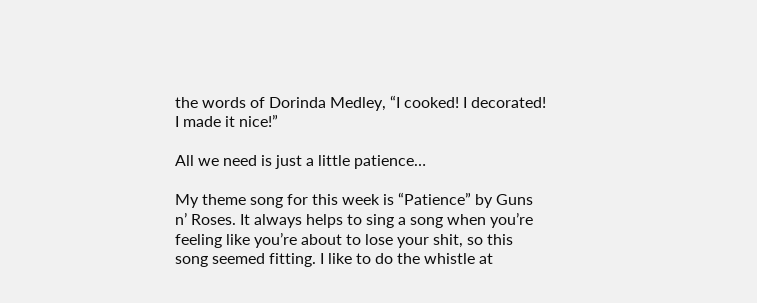the words of Dorinda Medley, “I cooked! I decorated! I made it nice!”

All we need is just a little patience…

My theme song for this week is “Patience” by Guns n’ Roses. It always helps to sing a song when you’re feeling like you’re about to lose your shit, so this song seemed fitting. I like to do the whistle at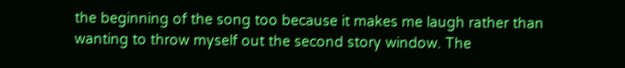the beginning of the song too because it makes me laugh rather than wanting to throw myself out the second story window. The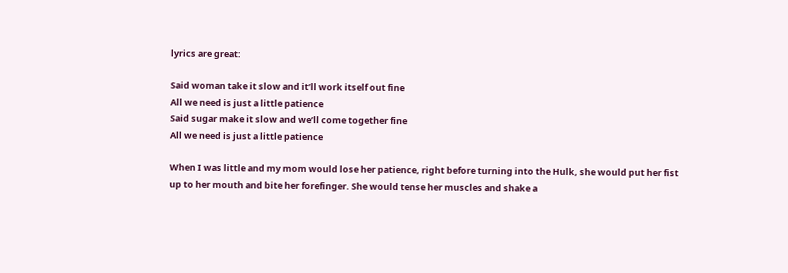lyrics are great:

Said woman take it slow and it’ll work itself out fine
All we need is just a little patience
Said sugar make it slow and we’ll come together fine
All we need is just a little patience

When I was little and my mom would lose her patience, right before turning into the Hulk, she would put her fist up to her mouth and bite her forefinger. She would tense her muscles and shake a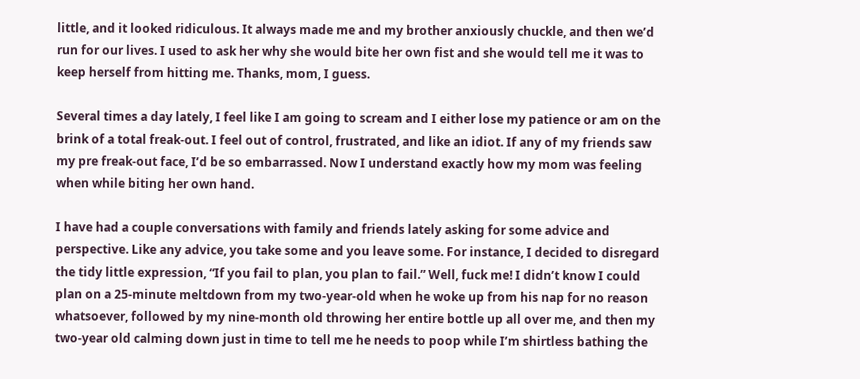little, and it looked ridiculous. It always made me and my brother anxiously chuckle, and then we’d run for our lives. I used to ask her why she would bite her own fist and she would tell me it was to keep herself from hitting me. Thanks, mom, I guess.

Several times a day lately, I feel like I am going to scream and I either lose my patience or am on the brink of a total freak-out. I feel out of control, frustrated, and like an idiot. If any of my friends saw my pre freak-out face, I’d be so embarrassed. Now I understand exactly how my mom was feeling when while biting her own hand.

I have had a couple conversations with family and friends lately asking for some advice and perspective. Like any advice, you take some and you leave some. For instance, I decided to disregard the tidy little expression, “If you fail to plan, you plan to fail.” Well, fuck me! I didn’t know I could plan on a 25-minute meltdown from my two-year-old when he woke up from his nap for no reason whatsoever, followed by my nine-month old throwing her entire bottle up all over me, and then my two-year old calming down just in time to tell me he needs to poop while I’m shirtless bathing the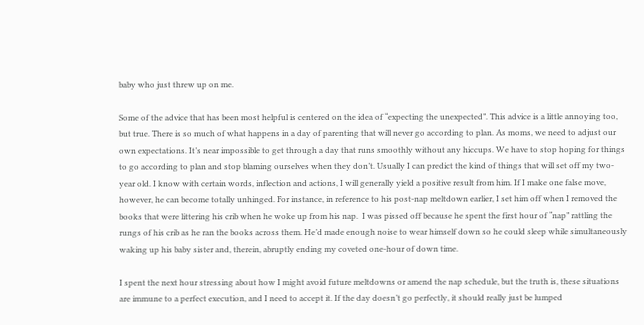baby who just threw up on me.

Some of the advice that has been most helpful is centered on the idea of “expecting the unexpected”. This advice is a little annoying too, but true. There is so much of what happens in a day of parenting that will never go according to plan. As moms, we need to adjust our own expectations. It’s near impossible to get through a day that runs smoothly without any hiccups. We have to stop hoping for things to go according to plan and stop blaming ourselves when they don’t. Usually I can predict the kind of things that will set off my two-year old. I know with certain words, inflection and actions, I will generally yield a positive result from him. If I make one false move, however, he can become totally unhinged. For instance, in reference to his post-nap meltdown earlier, I set him off when I removed the books that were littering his crib when he woke up from his nap.  I was pissed off because he spent the first hour of “nap” rattling the rungs of his crib as he ran the books across them. He’d made enough noise to wear himself down so he could sleep while simultaneously waking up his baby sister and, therein, abruptly ending my coveted one-hour of down time.

I spent the next hour stressing about how I might avoid future meltdowns or amend the nap schedule, but the truth is, these situations are immune to a perfect execution, and I need to accept it. If the day doesn’t go perfectly, it should really just be lumped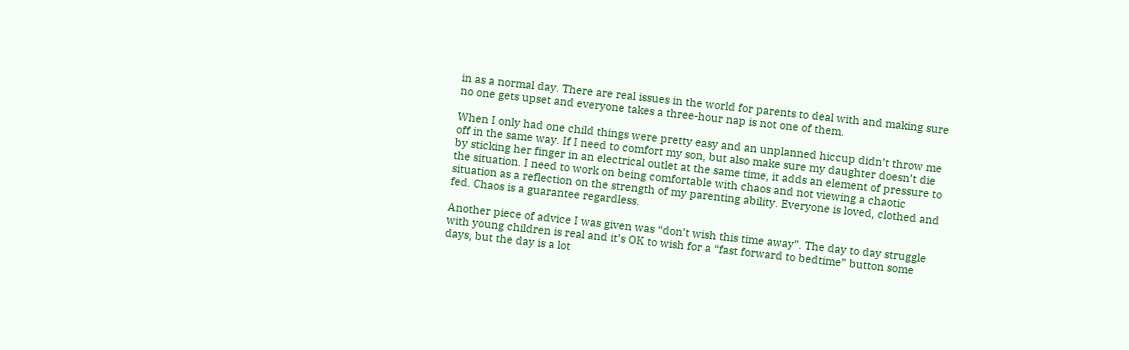in as a normal day. There are real issues in the world for parents to deal with and making sure no one gets upset and everyone takes a three-hour nap is not one of them.

When I only had one child things were pretty easy and an unplanned hiccup didn’t throw me off in the same way. If I need to comfort my son, but also make sure my daughter doesn’t die by sticking her finger in an electrical outlet at the same time, it adds an element of pressure to the situation. I need to work on being comfortable with chaos and not viewing a chaotic situation as a reflection on the strength of my parenting ability. Everyone is loved, clothed and fed. Chaos is a guarantee regardless.

Another piece of advice I was given was “don’t wish this time away”. The day to day struggle with young children is real and it’s OK to wish for a “fast forward to bedtime” button some days, but the day is a lot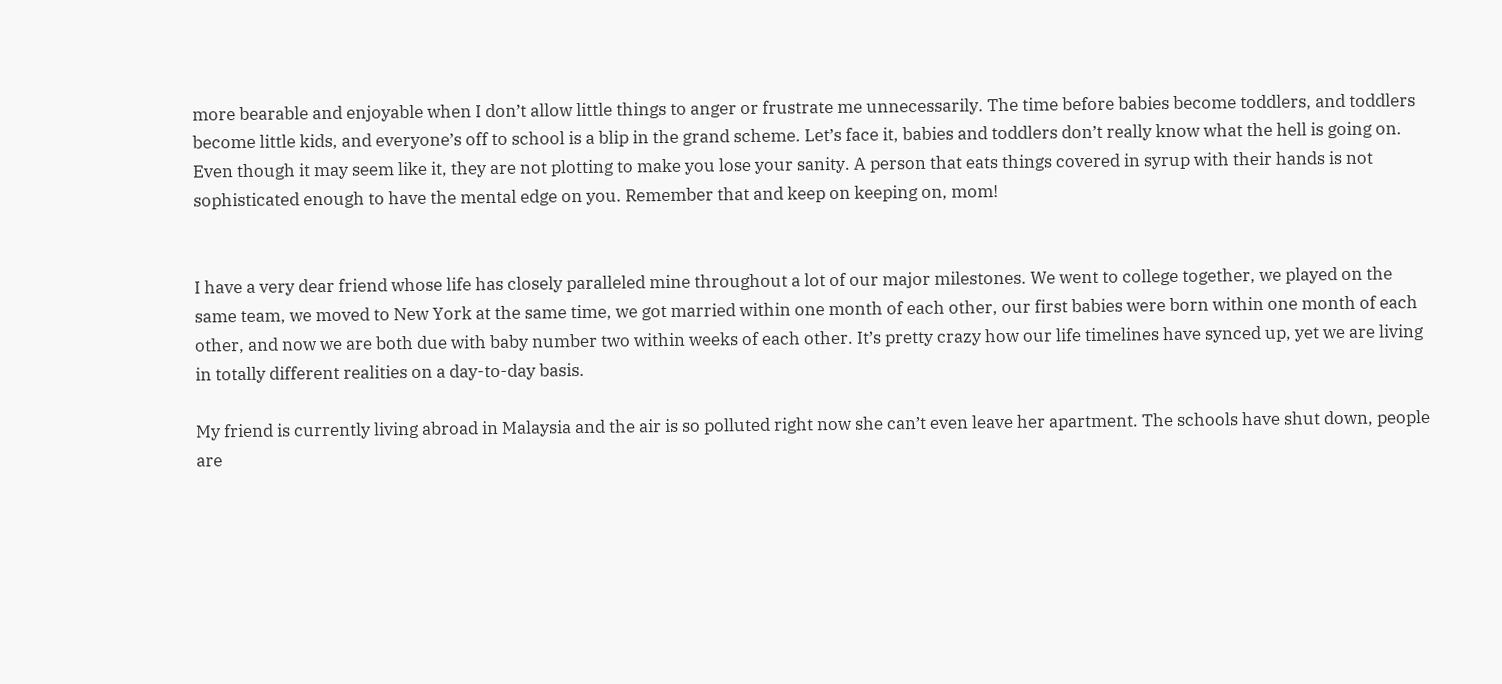more bearable and enjoyable when I don’t allow little things to anger or frustrate me unnecessarily. The time before babies become toddlers, and toddlers become little kids, and everyone’s off to school is a blip in the grand scheme. Let’s face it, babies and toddlers don’t really know what the hell is going on. Even though it may seem like it, they are not plotting to make you lose your sanity. A person that eats things covered in syrup with their hands is not sophisticated enough to have the mental edge on you. Remember that and keep on keeping on, mom!


I have a very dear friend whose life has closely paralleled mine throughout a lot of our major milestones. We went to college together, we played on the same team, we moved to New York at the same time, we got married within one month of each other, our first babies were born within one month of each other, and now we are both due with baby number two within weeks of each other. It’s pretty crazy how our life timelines have synced up, yet we are living in totally different realities on a day-to-day basis.

My friend is currently living abroad in Malaysia and the air is so polluted right now she can’t even leave her apartment. The schools have shut down, people are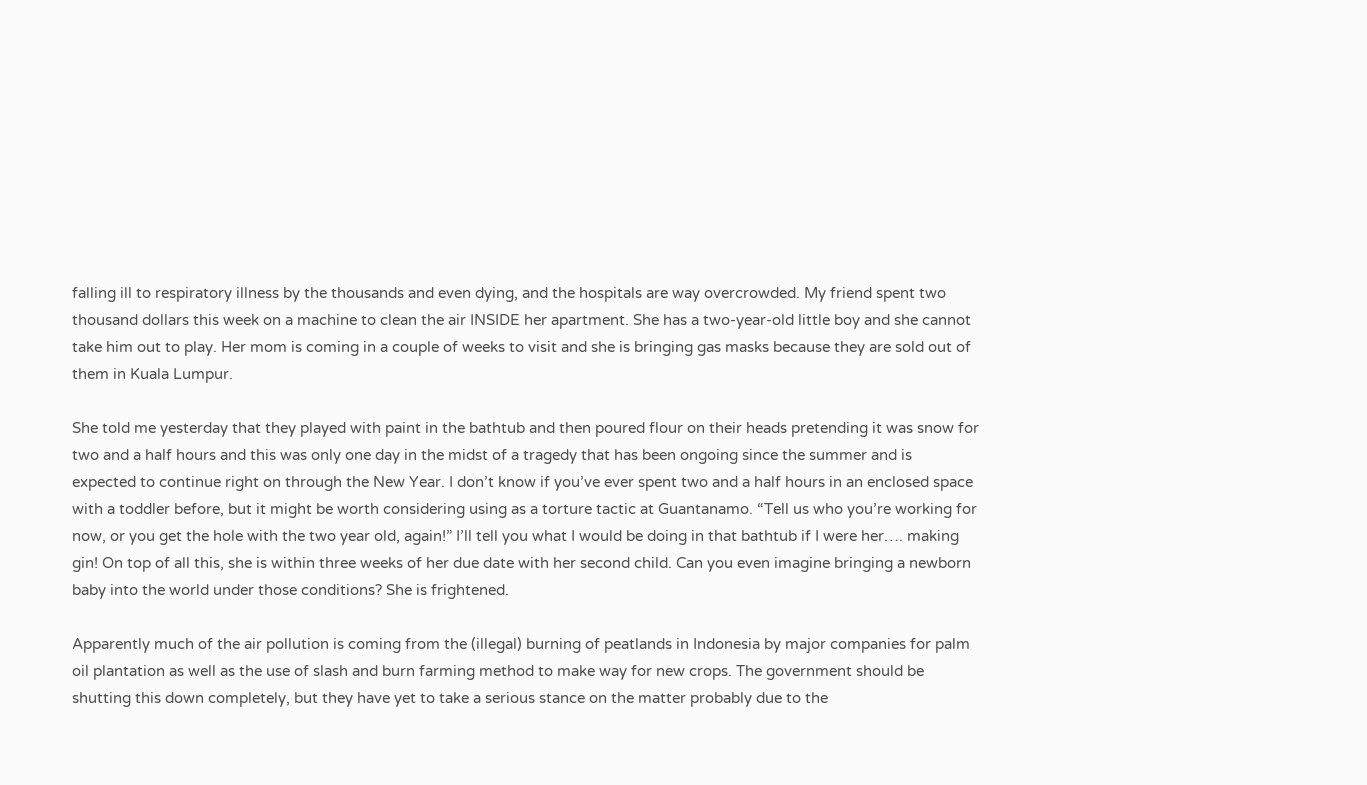falling ill to respiratory illness by the thousands and even dying, and the hospitals are way overcrowded. My friend spent two thousand dollars this week on a machine to clean the air INSIDE her apartment. She has a two-year-old little boy and she cannot take him out to play. Her mom is coming in a couple of weeks to visit and she is bringing gas masks because they are sold out of them in Kuala Lumpur.

She told me yesterday that they played with paint in the bathtub and then poured flour on their heads pretending it was snow for two and a half hours and this was only one day in the midst of a tragedy that has been ongoing since the summer and is expected to continue right on through the New Year. I don’t know if you’ve ever spent two and a half hours in an enclosed space with a toddler before, but it might be worth considering using as a torture tactic at Guantanamo. “Tell us who you’re working for now, or you get the hole with the two year old, again!” I’ll tell you what I would be doing in that bathtub if I were her…. making gin! On top of all this, she is within three weeks of her due date with her second child. Can you even imagine bringing a newborn baby into the world under those conditions? She is frightened.

Apparently much of the air pollution is coming from the (illegal) burning of peatlands in Indonesia by major companies for palm oil plantation as well as the use of slash and burn farming method to make way for new crops. The government should be shutting this down completely, but they have yet to take a serious stance on the matter probably due to the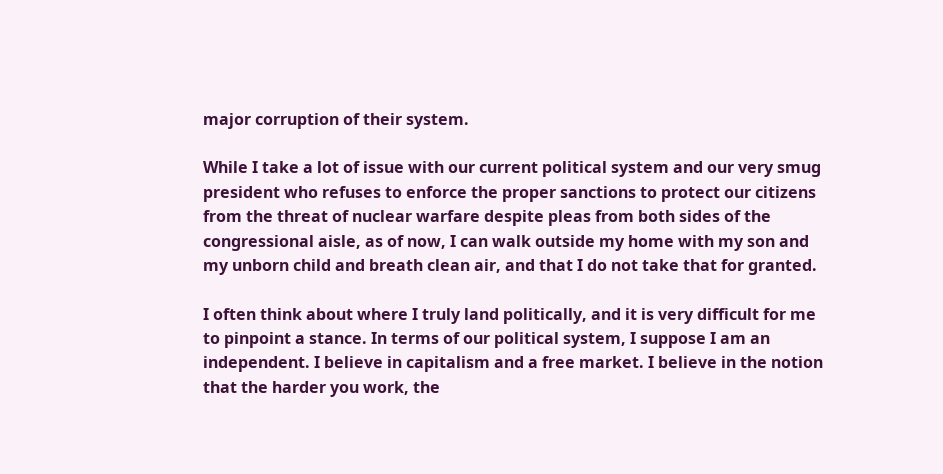major corruption of their system.

While I take a lot of issue with our current political system and our very smug president who refuses to enforce the proper sanctions to protect our citizens from the threat of nuclear warfare despite pleas from both sides of the congressional aisle, as of now, I can walk outside my home with my son and my unborn child and breath clean air, and that I do not take that for granted.

I often think about where I truly land politically, and it is very difficult for me to pinpoint a stance. In terms of our political system, I suppose I am an independent. I believe in capitalism and a free market. I believe in the notion that the harder you work, the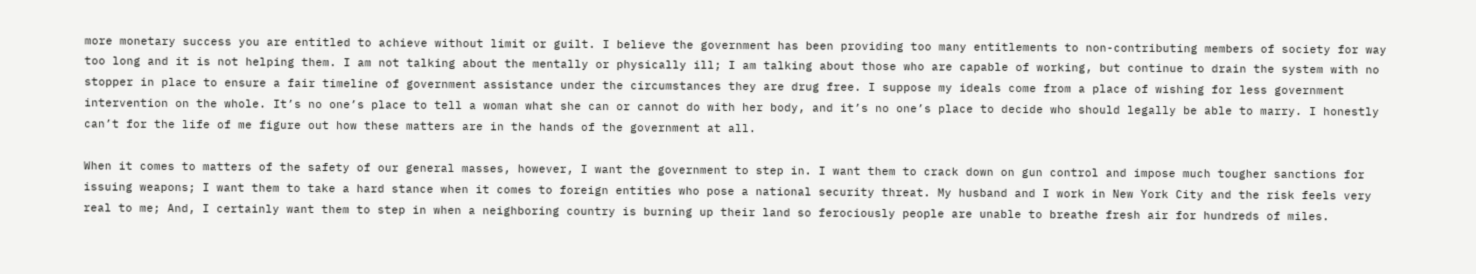more monetary success you are entitled to achieve without limit or guilt. I believe the government has been providing too many entitlements to non-contributing members of society for way too long and it is not helping them. I am not talking about the mentally or physically ill; I am talking about those who are capable of working, but continue to drain the system with no stopper in place to ensure a fair timeline of government assistance under the circumstances they are drug free. I suppose my ideals come from a place of wishing for less government intervention on the whole. It’s no one’s place to tell a woman what she can or cannot do with her body, and it’s no one’s place to decide who should legally be able to marry. I honestly can’t for the life of me figure out how these matters are in the hands of the government at all.

When it comes to matters of the safety of our general masses, however, I want the government to step in. I want them to crack down on gun control and impose much tougher sanctions for issuing weapons; I want them to take a hard stance when it comes to foreign entities who pose a national security threat. My husband and I work in New York City and the risk feels very real to me; And, I certainly want them to step in when a neighboring country is burning up their land so ferociously people are unable to breathe fresh air for hundreds of miles.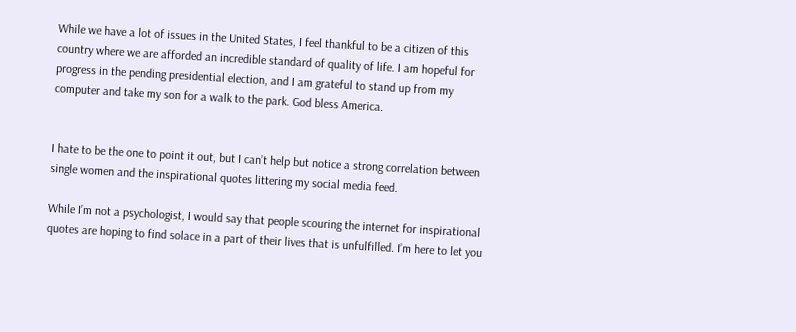While we have a lot of issues in the United States, I feel thankful to be a citizen of this country where we are afforded an incredible standard of quality of life. I am hopeful for progress in the pending presidential election, and I am grateful to stand up from my computer and take my son for a walk to the park. God bless America.


I hate to be the one to point it out, but I can’t help but notice a strong correlation between single women and the inspirational quotes littering my social media feed.

While I’m not a psychologist, I would say that people scouring the internet for inspirational quotes are hoping to find solace in a part of their lives that is unfulfilled. I’m here to let you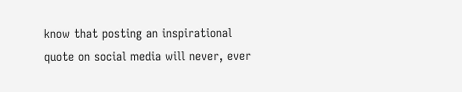know that posting an inspirational quote on social media will never, ever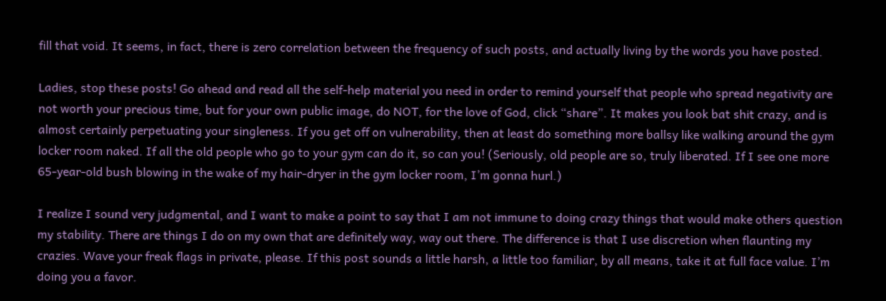fill that void. It seems, in fact, there is zero correlation between the frequency of such posts, and actually living by the words you have posted.

Ladies, stop these posts! Go ahead and read all the self-help material you need in order to remind yourself that people who spread negativity are not worth your precious time, but for your own public image, do NOT, for the love of God, click “share”. It makes you look bat shit crazy, and is almost certainly perpetuating your singleness. If you get off on vulnerability, then at least do something more ballsy like walking around the gym locker room naked. If all the old people who go to your gym can do it, so can you! (Seriously, old people are so, truly liberated. If I see one more 65-year-old bush blowing in the wake of my hair-dryer in the gym locker room, I’m gonna hurl.)

I realize I sound very judgmental, and I want to make a point to say that I am not immune to doing crazy things that would make others question my stability. There are things I do on my own that are definitely way, way out there. The difference is that I use discretion when flaunting my crazies. Wave your freak flags in private, please. If this post sounds a little harsh, a little too familiar, by all means, take it at full face value. I’m doing you a favor.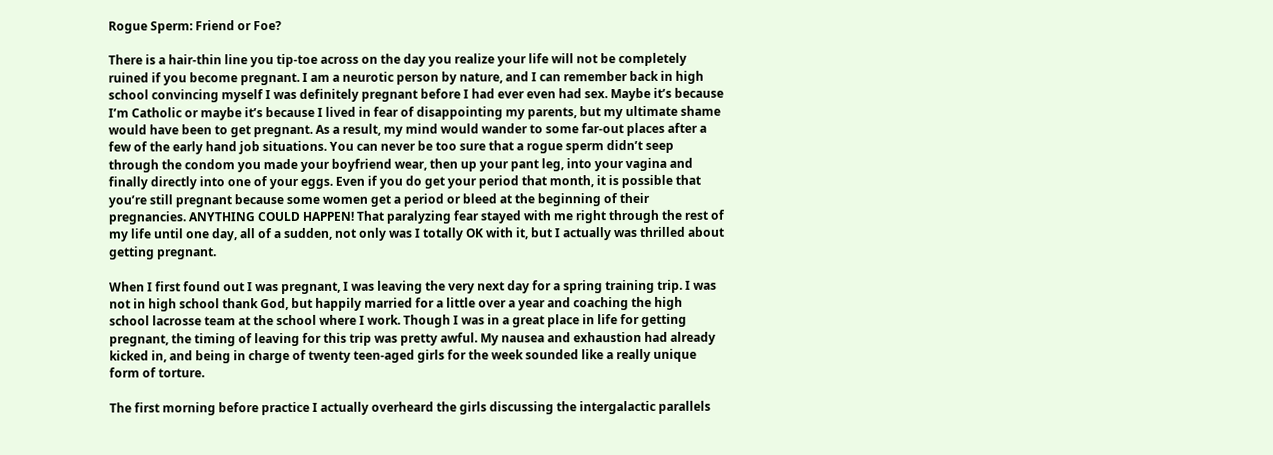Rogue Sperm: Friend or Foe?

There is a hair-thin line you tip-toe across on the day you realize your life will not be completely ruined if you become pregnant. I am a neurotic person by nature, and I can remember back in high school convincing myself I was definitely pregnant before I had ever even had sex. Maybe it’s because I’m Catholic or maybe it’s because I lived in fear of disappointing my parents, but my ultimate shame would have been to get pregnant. As a result, my mind would wander to some far-out places after a few of the early hand job situations. You can never be too sure that a rogue sperm didn’t seep through the condom you made your boyfriend wear, then up your pant leg, into your vagina and finally directly into one of your eggs. Even if you do get your period that month, it is possible that you’re still pregnant because some women get a period or bleed at the beginning of their pregnancies. ANYTHING COULD HAPPEN! That paralyzing fear stayed with me right through the rest of my life until one day, all of a sudden, not only was I totally OK with it, but I actually was thrilled about getting pregnant.

When I first found out I was pregnant, I was leaving the very next day for a spring training trip. I was not in high school thank God, but happily married for a little over a year and coaching the high school lacrosse team at the school where I work. Though I was in a great place in life for getting pregnant, the timing of leaving for this trip was pretty awful. My nausea and exhaustion had already kicked in, and being in charge of twenty teen-aged girls for the week sounded like a really unique form of torture.

The first morning before practice I actually overheard the girls discussing the intergalactic parallels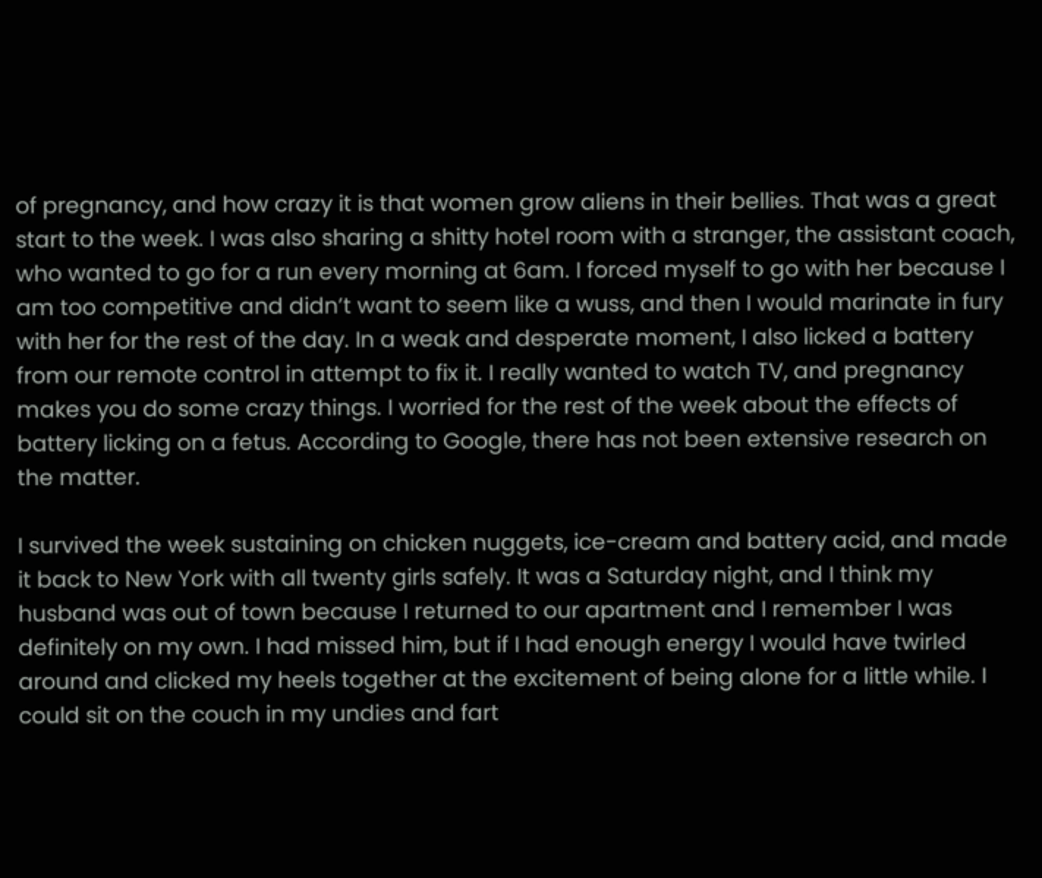of pregnancy, and how crazy it is that women grow aliens in their bellies. That was a great start to the week. I was also sharing a shitty hotel room with a stranger, the assistant coach, who wanted to go for a run every morning at 6am. I forced myself to go with her because I am too competitive and didn’t want to seem like a wuss, and then I would marinate in fury with her for the rest of the day. In a weak and desperate moment, I also licked a battery from our remote control in attempt to fix it. I really wanted to watch TV, and pregnancy makes you do some crazy things. I worried for the rest of the week about the effects of battery licking on a fetus. According to Google, there has not been extensive research on the matter.

I survived the week sustaining on chicken nuggets, ice-cream and battery acid, and made it back to New York with all twenty girls safely. It was a Saturday night, and I think my husband was out of town because I returned to our apartment and I remember I was definitely on my own. I had missed him, but if I had enough energy I would have twirled around and clicked my heels together at the excitement of being alone for a little while. I could sit on the couch in my undies and fart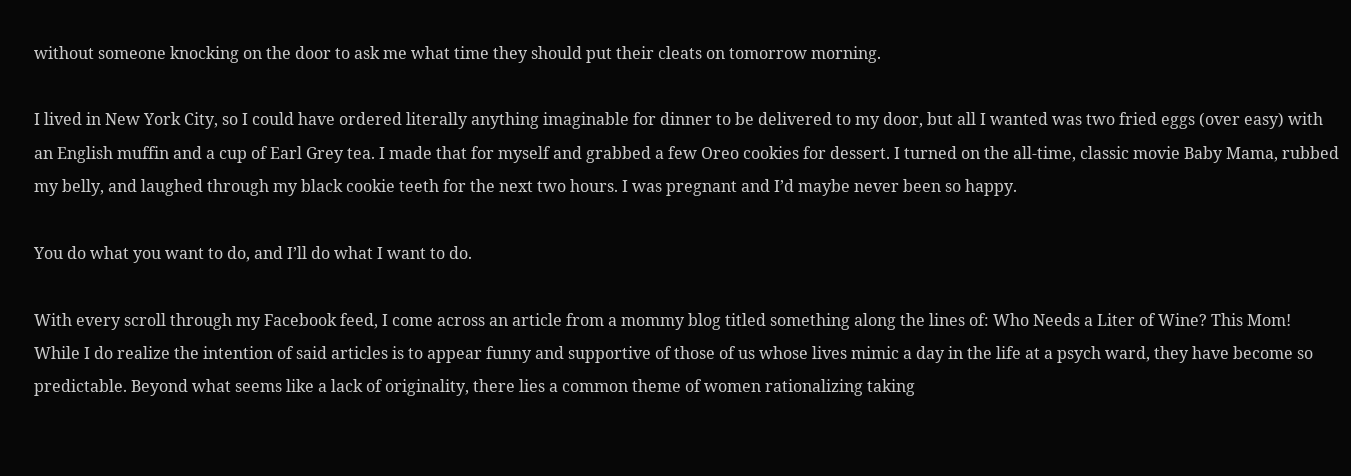without someone knocking on the door to ask me what time they should put their cleats on tomorrow morning.

I lived in New York City, so I could have ordered literally anything imaginable for dinner to be delivered to my door, but all I wanted was two fried eggs (over easy) with an English muffin and a cup of Earl Grey tea. I made that for myself and grabbed a few Oreo cookies for dessert. I turned on the all-time, classic movie Baby Mama, rubbed my belly, and laughed through my black cookie teeth for the next two hours. I was pregnant and I’d maybe never been so happy.

You do what you want to do, and I’ll do what I want to do.

With every scroll through my Facebook feed, I come across an article from a mommy blog titled something along the lines of: Who Needs a Liter of Wine? This Mom!  While I do realize the intention of said articles is to appear funny and supportive of those of us whose lives mimic a day in the life at a psych ward, they have become so predictable. Beyond what seems like a lack of originality, there lies a common theme of women rationalizing taking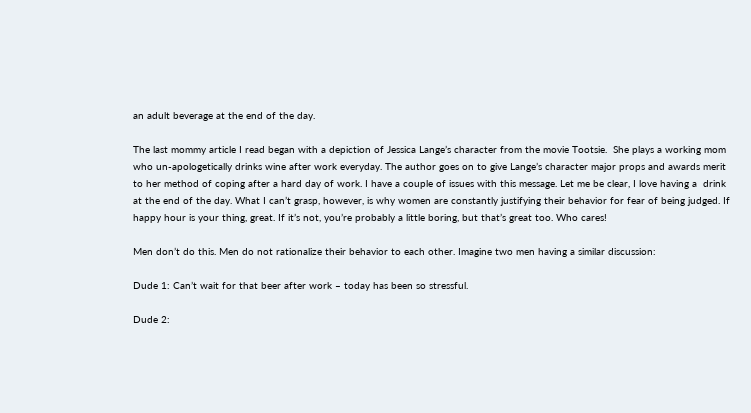an adult beverage at the end of the day.

The last mommy article I read began with a depiction of Jessica Lange’s character from the movie Tootsie.  She plays a working mom who un-apologetically drinks wine after work everyday. The author goes on to give Lange’s character major props and awards merit to her method of coping after a hard day of work. I have a couple of issues with this message. Let me be clear, I love having a  drink at the end of the day. What I can’t grasp, however, is why women are constantly justifying their behavior for fear of being judged. If happy hour is your thing, great. If it’s not, you’re probably a little boring, but that’s great too. Who cares!

Men don’t do this. Men do not rationalize their behavior to each other. Imagine two men having a similar discussion:

Dude 1: Can’t wait for that beer after work – today has been so stressful.

Dude 2: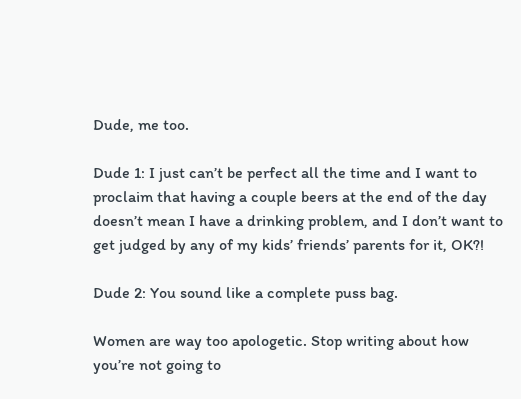Dude, me too.

Dude 1: I just can’t be perfect all the time and I want to proclaim that having a couple beers at the end of the day doesn’t mean I have a drinking problem, and I don’t want to get judged by any of my kids’ friends’ parents for it, OK?!

Dude 2: You sound like a complete puss bag.

Women are way too apologetic. Stop writing about how you’re not going to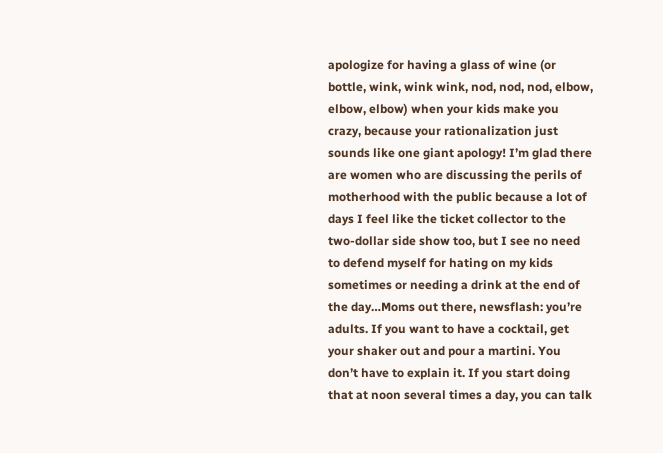apologize for having a glass of wine (or bottle, wink, wink wink, nod, nod, nod, elbow, elbow, elbow) when your kids make you crazy, because your rationalization just sounds like one giant apology! I’m glad there are women who are discussing the perils of motherhood with the public because a lot of days I feel like the ticket collector to the two-dollar side show too, but I see no need to defend myself for hating on my kids sometimes or needing a drink at the end of the day…Moms out there, newsflash: you’re adults. If you want to have a cocktail, get your shaker out and pour a martini. You don’t have to explain it. If you start doing that at noon several times a day, you can talk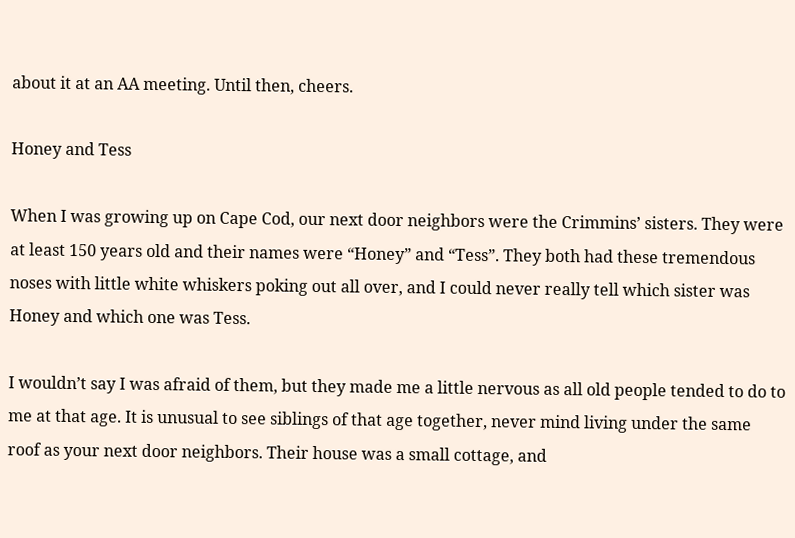about it at an AA meeting. Until then, cheers.

Honey and Tess

When I was growing up on Cape Cod, our next door neighbors were the Crimmins’ sisters. They were at least 150 years old and their names were “Honey” and “Tess”. They both had these tremendous noses with little white whiskers poking out all over, and I could never really tell which sister was Honey and which one was Tess.

I wouldn’t say I was afraid of them, but they made me a little nervous as all old people tended to do to me at that age. It is unusual to see siblings of that age together, never mind living under the same roof as your next door neighbors. Their house was a small cottage, and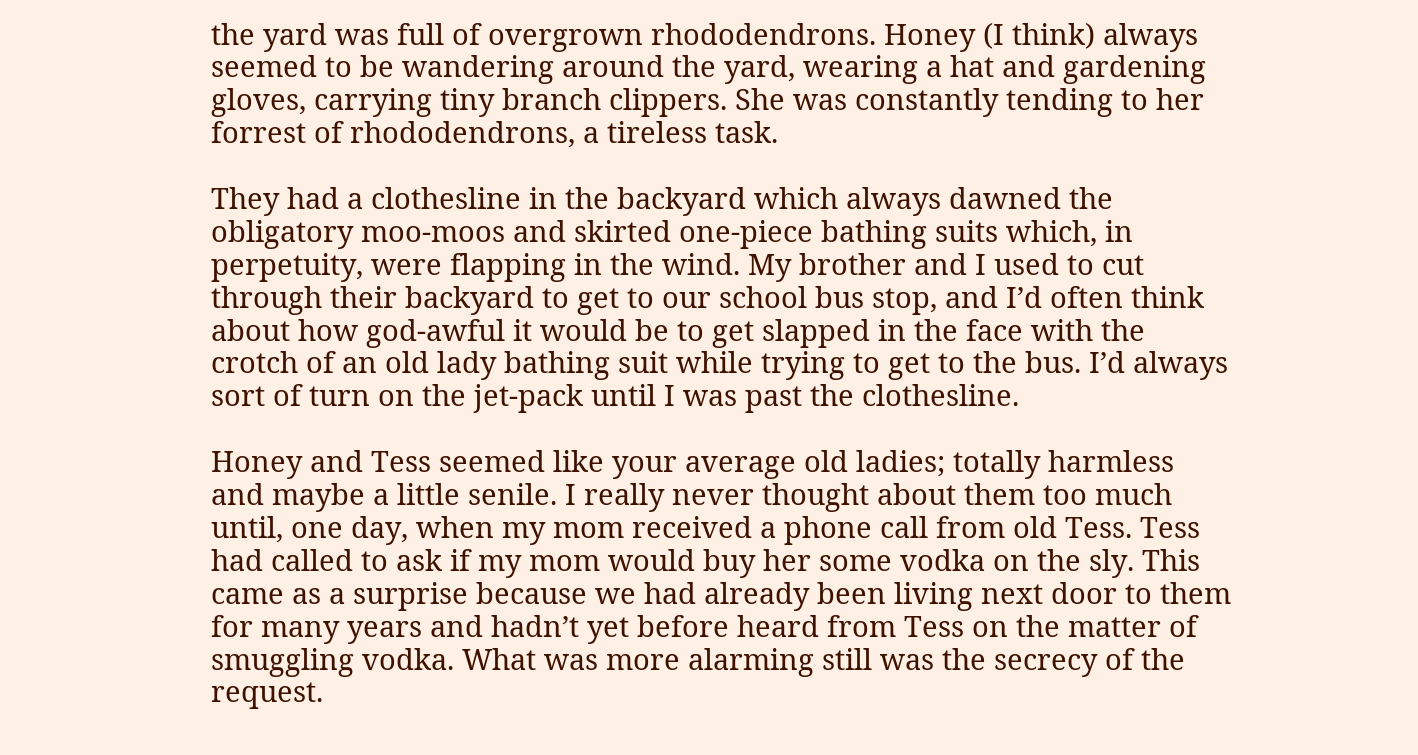the yard was full of overgrown rhododendrons. Honey (I think) always seemed to be wandering around the yard, wearing a hat and gardening gloves, carrying tiny branch clippers. She was constantly tending to her forrest of rhododendrons, a tireless task.

They had a clothesline in the backyard which always dawned the obligatory moo-moos and skirted one-piece bathing suits which, in perpetuity, were flapping in the wind. My brother and I used to cut through their backyard to get to our school bus stop, and I’d often think about how god-awful it would be to get slapped in the face with the crotch of an old lady bathing suit while trying to get to the bus. I’d always sort of turn on the jet-pack until I was past the clothesline.

Honey and Tess seemed like your average old ladies; totally harmless and maybe a little senile. I really never thought about them too much until, one day, when my mom received a phone call from old Tess. Tess had called to ask if my mom would buy her some vodka on the sly. This came as a surprise because we had already been living next door to them for many years and hadn’t yet before heard from Tess on the matter of smuggling vodka. What was more alarming still was the secrecy of the request.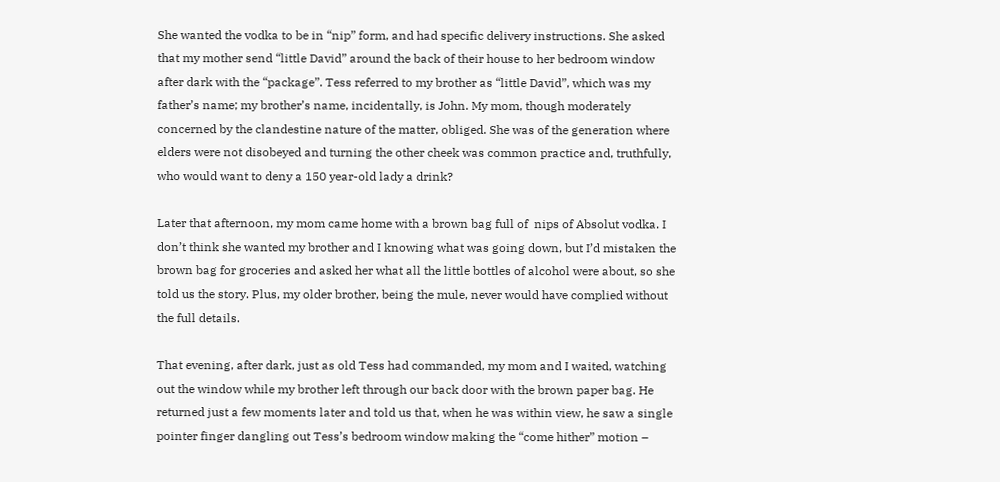She wanted the vodka to be in “nip” form, and had specific delivery instructions. She asked that my mother send “little David” around the back of their house to her bedroom window after dark with the “package”. Tess referred to my brother as “little David”, which was my father’s name; my brother’s name, incidentally, is John. My mom, though moderately concerned by the clandestine nature of the matter, obliged. She was of the generation where elders were not disobeyed and turning the other cheek was common practice and, truthfully, who would want to deny a 150 year-old lady a drink?

Later that afternoon, my mom came home with a brown bag full of  nips of Absolut vodka. I don’t think she wanted my brother and I knowing what was going down, but I’d mistaken the brown bag for groceries and asked her what all the little bottles of alcohol were about, so she told us the story. Plus, my older brother, being the mule, never would have complied without the full details.

That evening, after dark, just as old Tess had commanded, my mom and I waited, watching out the window while my brother left through our back door with the brown paper bag. He returned just a few moments later and told us that, when he was within view, he saw a single pointer finger dangling out Tess’s bedroom window making the “come hither” motion –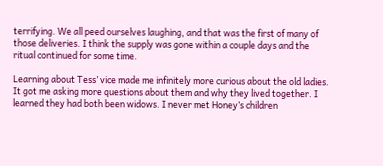terrifying. We all peed ourselves laughing, and that was the first of many of those deliveries. I think the supply was gone within a couple days and the ritual continued for some time.

Learning about Tess’ vice made me infinitely more curious about the old ladies. It got me asking more questions about them and why they lived together. I learned they had both been widows. I never met Honey’s children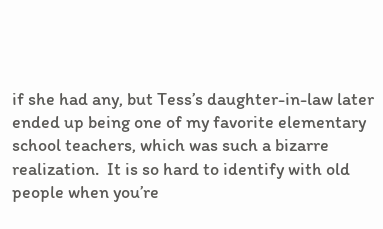if she had any, but Tess’s daughter-in-law later ended up being one of my favorite elementary school teachers, which was such a bizarre realization.  It is so hard to identify with old people when you’re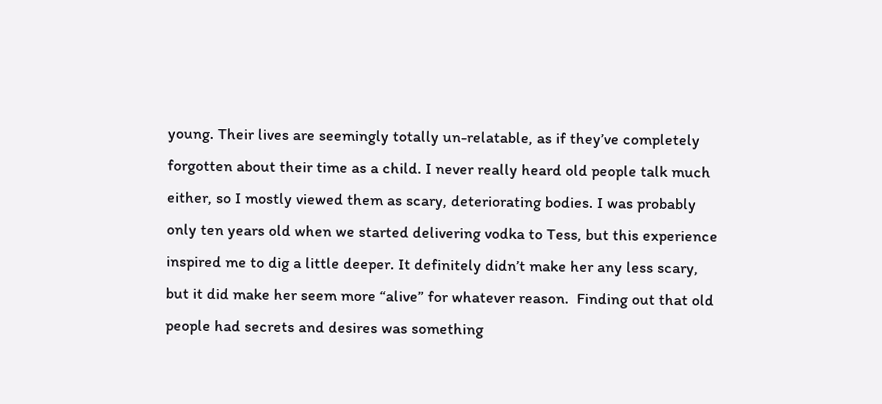young. Their lives are seemingly totally un-relatable, as if they’ve completely forgotten about their time as a child. I never really heard old people talk much either, so I mostly viewed them as scary, deteriorating bodies. I was probably only ten years old when we started delivering vodka to Tess, but this experience inspired me to dig a little deeper. It definitely didn’t make her any less scary, but it did make her seem more “alive” for whatever reason.  Finding out that old people had secrets and desires was something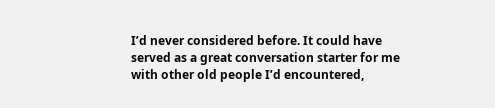I’d never considered before. It could have served as a great conversation starter for me with other old people I’d encountered,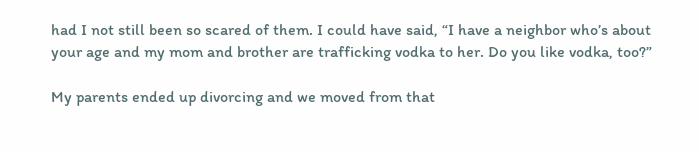had I not still been so scared of them. I could have said, “I have a neighbor who’s about your age and my mom and brother are trafficking vodka to her. Do you like vodka, too?”

My parents ended up divorcing and we moved from that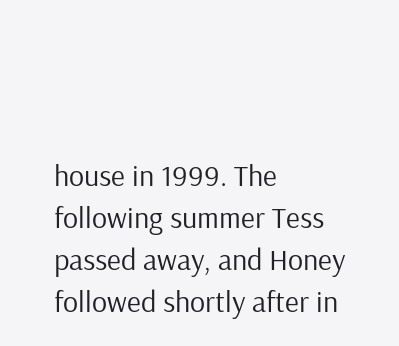house in 1999. The following summer Tess passed away, and Honey followed shortly after in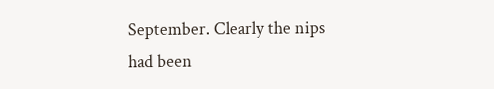September. Clearly the nips had been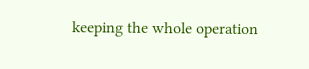keeping the whole operation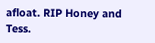afloat. RIP Honey and Tess.